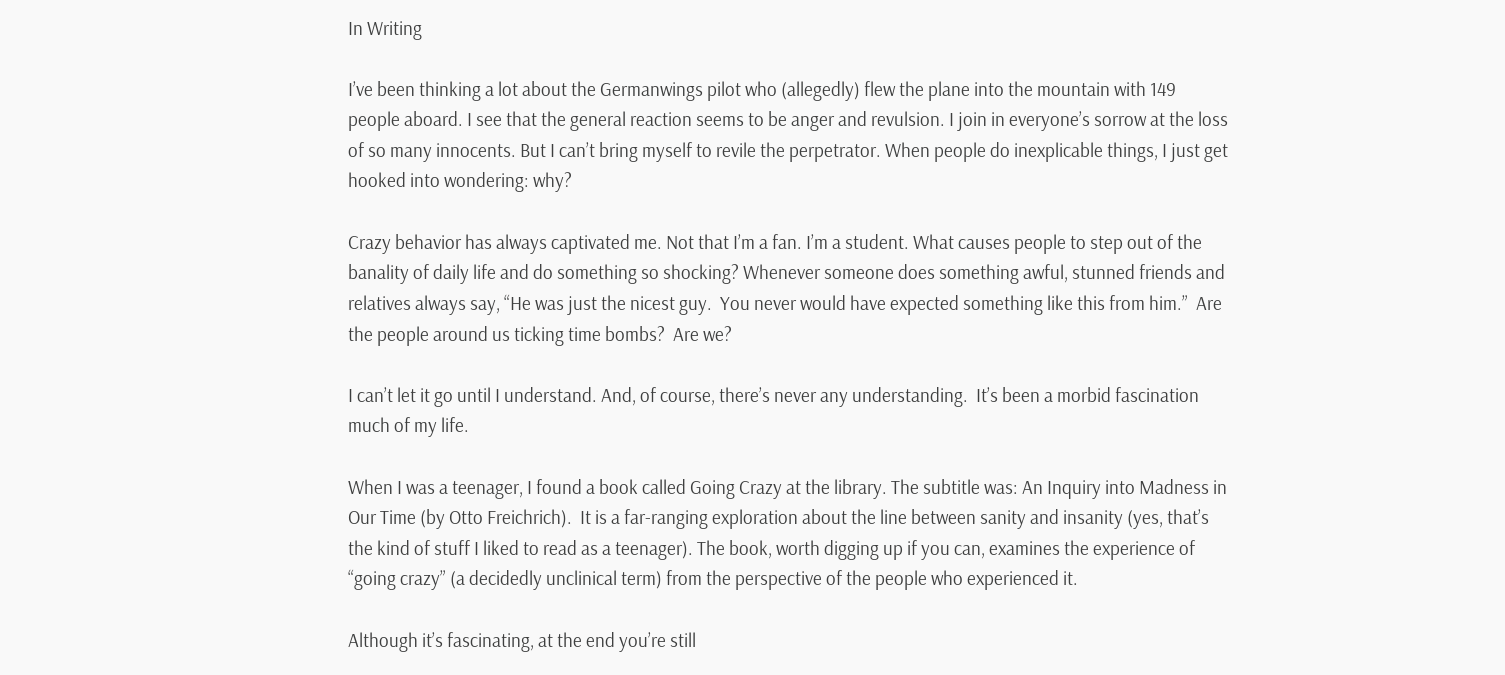In Writing

I’ve been thinking a lot about the Germanwings pilot who (allegedly) flew the plane into the mountain with 149 people aboard. I see that the general reaction seems to be anger and revulsion. I join in everyone’s sorrow at the loss of so many innocents. But I can’t bring myself to revile the perpetrator. When people do inexplicable things, I just get hooked into wondering: why?

Crazy behavior has always captivated me. Not that I’m a fan. I’m a student. What causes people to step out of the banality of daily life and do something so shocking? Whenever someone does something awful, stunned friends and relatives always say, “He was just the nicest guy.  You never would have expected something like this from him.”  Are the people around us ticking time bombs?  Are we?

I can’t let it go until I understand. And, of course, there’s never any understanding.  It’s been a morbid fascination much of my life.

When I was a teenager, I found a book called Going Crazy at the library. The subtitle was: An Inquiry into Madness in Our Time (by Otto Freichrich).  It is a far-ranging exploration about the line between sanity and insanity (yes, that’s the kind of stuff I liked to read as a teenager). The book, worth digging up if you can, examines the experience of “going crazy” (a decidedly unclinical term) from the perspective of the people who experienced it.

Although it’s fascinating, at the end you’re still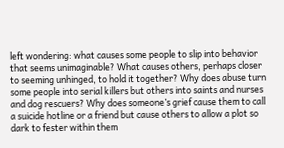left wondering: what causes some people to slip into behavior that seems unimaginable? What causes others, perhaps closer to seeming unhinged, to hold it together? Why does abuse turn some people into serial killers but others into saints and nurses and dog rescuers? Why does someone’s grief cause them to call a suicide hotline or a friend but cause others to allow a plot so dark to fester within them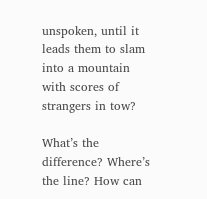unspoken, until it leads them to slam into a mountain with scores of strangers in tow?

What’s the difference? Where’s the line? How can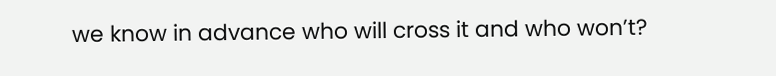we know in advance who will cross it and who won’t?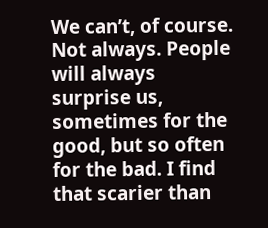We can’t, of course. Not always. People will always surprise us, sometimes for the good, but so often for the bad. I find that scarier than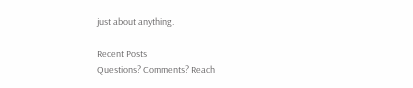just about anything.

Recent Posts
Questions? Comments? Reach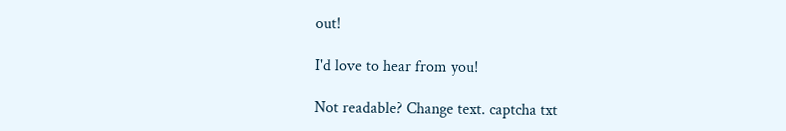out!

I'd love to hear from you!

Not readable? Change text. captcha txt